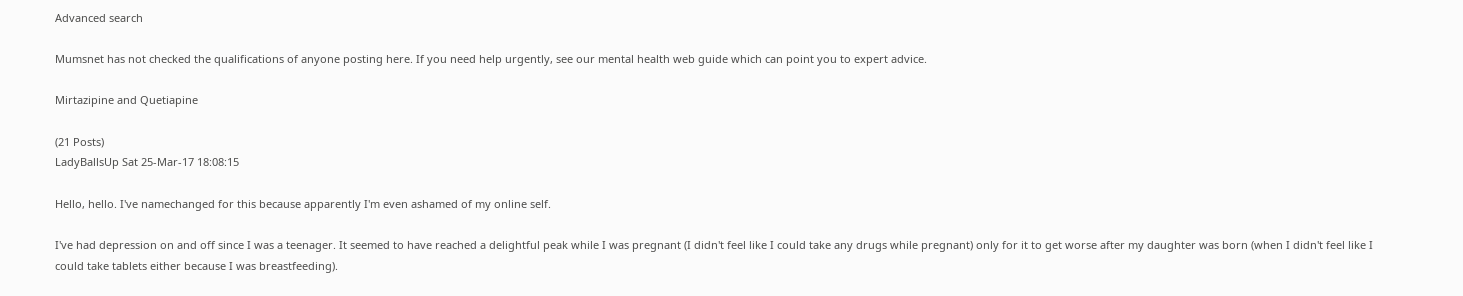Advanced search

Mumsnet has not checked the qualifications of anyone posting here. If you need help urgently, see our mental health web guide which can point you to expert advice.

Mirtazipine and Quetiapine

(21 Posts)
LadyBallsUp Sat 25-Mar-17 18:08:15

Hello, hello. I've namechanged for this because apparently I'm even ashamed of my online self.

I've had depression on and off since I was a teenager. It seemed to have reached a delightful peak while I was pregnant (I didn't feel like I could take any drugs while pregnant) only for it to get worse after my daughter was born (when I didn't feel like I could take tablets either because I was breastfeeding).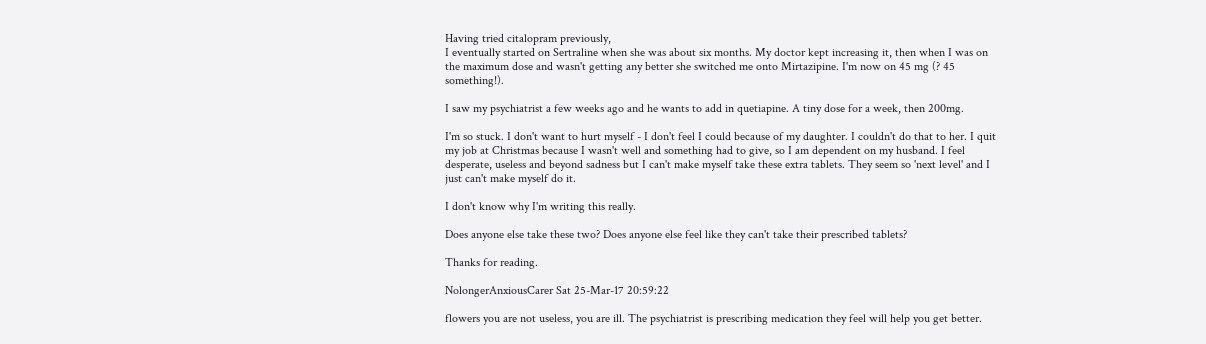Having tried citalopram previously,
I eventually started on Sertraline when she was about six months. My doctor kept increasing it, then when I was on the maximum dose and wasn't getting any better she switched me onto Mirtazipine. I'm now on 45 mg (? 45 something!).

I saw my psychiatrist a few weeks ago and he wants to add in quetiapine. A tiny dose for a week, then 200mg.

I'm so stuck. I don't want to hurt myself - I don't feel I could because of my daughter. I couldn't do that to her. I quit my job at Christmas because I wasn't well and something had to give, so I am dependent on my husband. I feel desperate, useless and beyond sadness but I can't make myself take these extra tablets. They seem so 'next level' and I just can't make myself do it.

I don't know why I'm writing this really.

Does anyone else take these two? Does anyone else feel like they can't take their prescribed tablets?

Thanks for reading.

NolongerAnxiousCarer Sat 25-Mar-17 20:59:22

flowers you are not useless, you are ill. The psychiatrist is prescribing medication they feel will help you get better.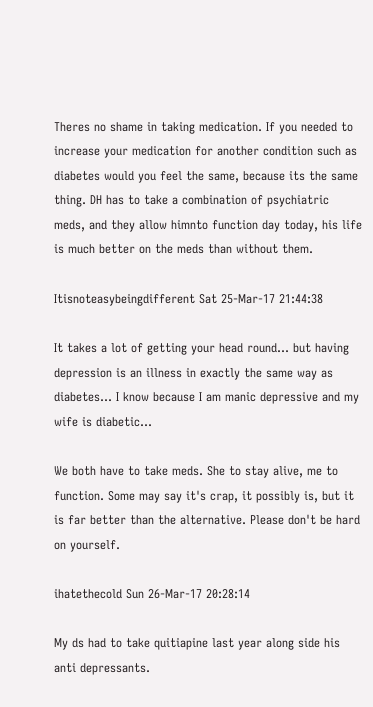Theres no shame in taking medication. If you needed to increase your medication for another condition such as diabetes would you feel the same, because its the same thing. DH has to take a combination of psychiatric meds, and they allow himnto function day today, his life is much better on the meds than without them.

Itisnoteasybeingdifferent Sat 25-Mar-17 21:44:38

It takes a lot of getting your head round... but having depression is an illness in exactly the same way as diabetes... I know because I am manic depressive and my wife is diabetic...

We both have to take meds. She to stay alive, me to function. Some may say it's crap, it possibly is, but it is far better than the alternative. Please don't be hard on yourself.

ihatethecold Sun 26-Mar-17 20:28:14

My ds had to take quitiapine last year along side his anti depressants.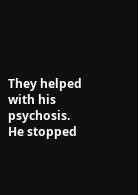They helped with his psychosis.
He stopped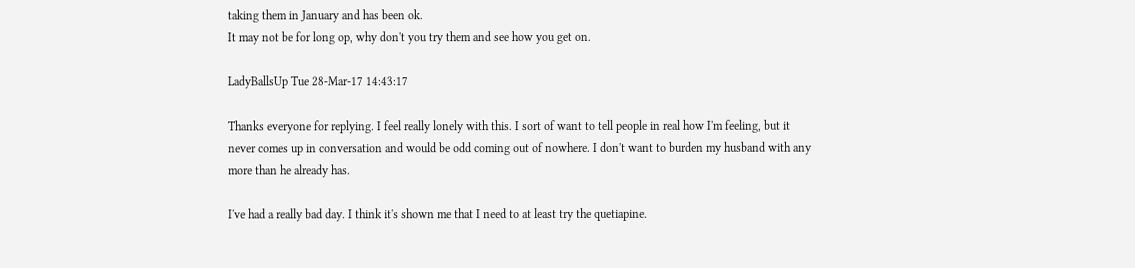taking them in January and has been ok.
It may not be for long op, why don't you try them and see how you get on.

LadyBallsUp Tue 28-Mar-17 14:43:17

Thanks everyone for replying. I feel really lonely with this. I sort of want to tell people in real how I'm feeling, but it never comes up in conversation and would be odd coming out of nowhere. I don't want to burden my husband with any more than he already has.

I've had a really bad day. I think it's shown me that I need to at least try the quetiapine.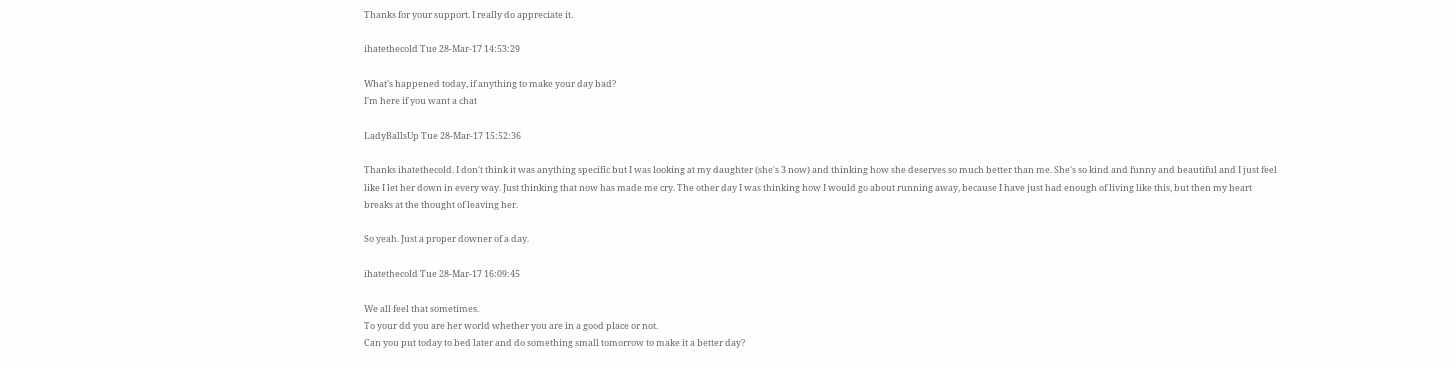Thanks for your support. I really do appreciate it.

ihatethecold Tue 28-Mar-17 14:53:29

What's happened today, if anything to make your day bad?
I'm here if you want a chat

LadyBallsUp Tue 28-Mar-17 15:52:36

Thanks ihatethecold. I don't think it was anything specific but I was looking at my daughter (she's 3 now) and thinking how she deserves so much better than me. She's so kind and funny and beautiful and I just feel like I let her down in every way. Just thinking that now has made me cry. The other day I was thinking how I would go about running away, because I have just had enough of living like this, but then my heart breaks at the thought of leaving her.

So yeah. Just a proper downer of a day.

ihatethecold Tue 28-Mar-17 16:09:45

We all feel that sometimes.
To your dd you are her world whether you are in a good place or not.
Can you put today to bed later and do something small tomorrow to make it a better day?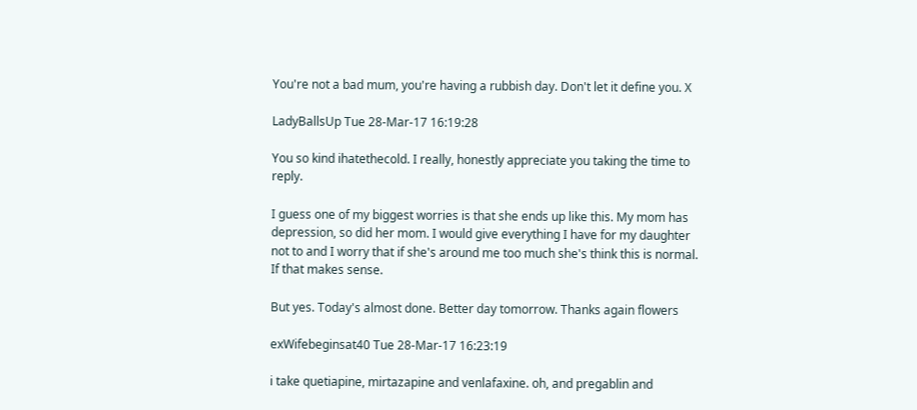You're not a bad mum, you're having a rubbish day. Don't let it define you. X

LadyBallsUp Tue 28-Mar-17 16:19:28

You so kind ihatethecold. I really, honestly appreciate you taking the time to reply.

I guess one of my biggest worries is that she ends up like this. My mom has depression, so did her mom. I would give everything I have for my daughter not to and I worry that if she's around me too much she's think this is normal. If that makes sense.

But yes. Today's almost done. Better day tomorrow. Thanks again flowers

exWifebeginsat40 Tue 28-Mar-17 16:23:19

i take quetiapine, mirtazapine and venlafaxine. oh, and pregablin and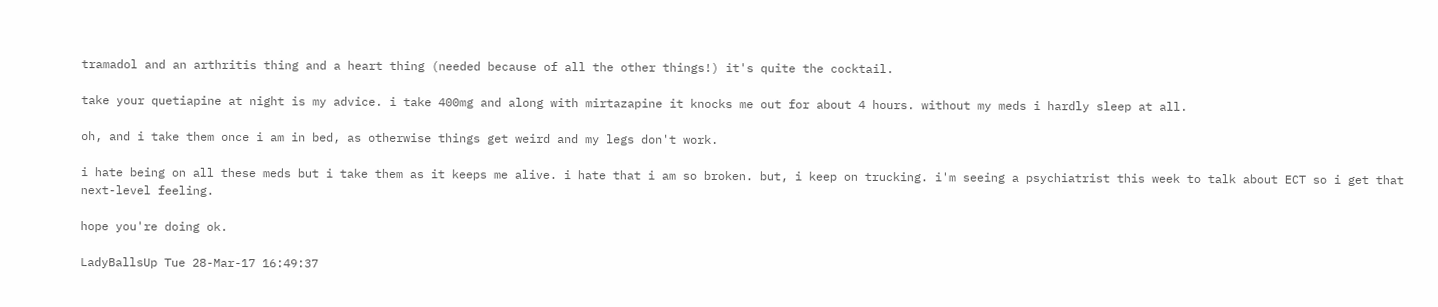tramadol and an arthritis thing and a heart thing (needed because of all the other things!) it's quite the cocktail.

take your quetiapine at night is my advice. i take 400mg and along with mirtazapine it knocks me out for about 4 hours. without my meds i hardly sleep at all.

oh, and i take them once i am in bed, as otherwise things get weird and my legs don't work.

i hate being on all these meds but i take them as it keeps me alive. i hate that i am so broken. but, i keep on trucking. i'm seeing a psychiatrist this week to talk about ECT so i get that next-level feeling.

hope you're doing ok.

LadyBallsUp Tue 28-Mar-17 16:49:37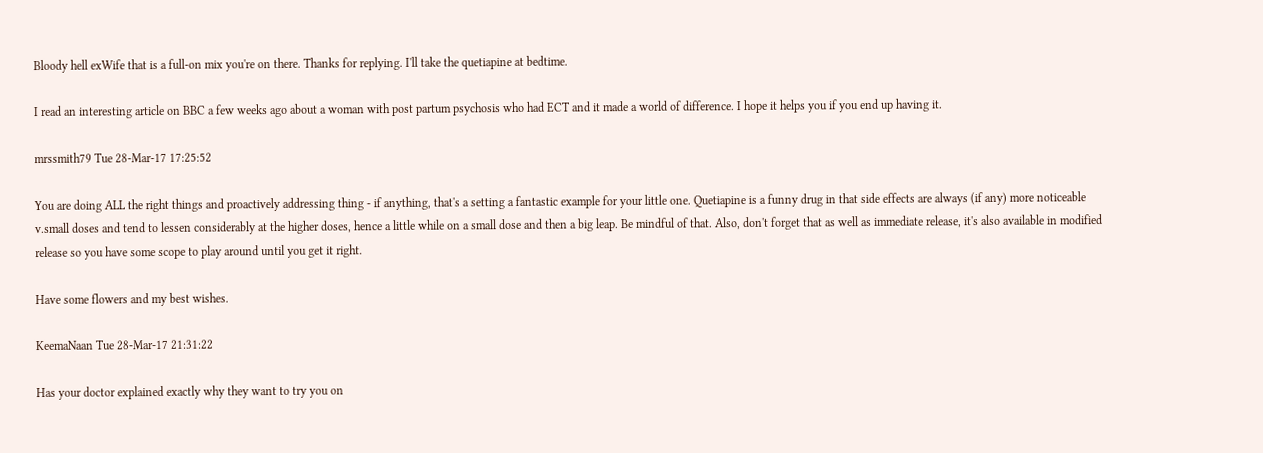Bloody hell exWife that is a full-on mix you're on there. Thanks for replying. I'll take the quetiapine at bedtime.

I read an interesting article on BBC a few weeks ago about a woman with post partum psychosis who had ECT and it made a world of difference. I hope it helps you if you end up having it.

mrssmith79 Tue 28-Mar-17 17:25:52

You are doing ALL the right things and proactively addressing thing - if anything, that's a setting a fantastic example for your little one. Quetiapine is a funny drug in that side effects are always (if any) more noticeable v.small doses and tend to lessen considerably at the higher doses, hence a little while on a small dose and then a big leap. Be mindful of that. Also, don't forget that as well as immediate release, it's also available in modified release so you have some scope to play around until you get it right.

Have some flowers and my best wishes.

KeemaNaan Tue 28-Mar-17 21:31:22

Has your doctor explained exactly why they want to try you on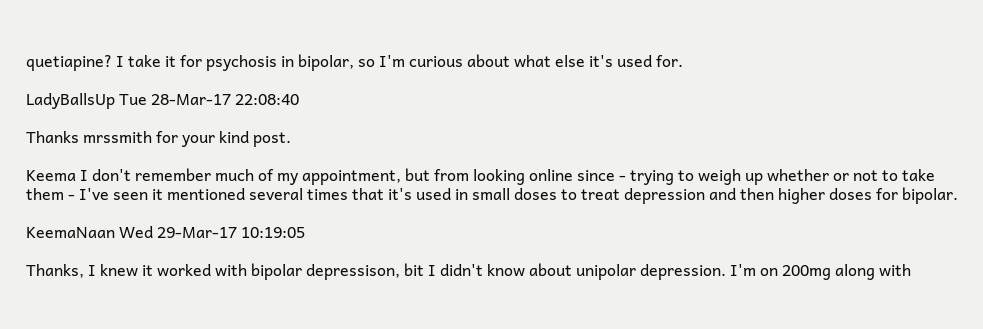quetiapine? I take it for psychosis in bipolar, so I'm curious about what else it's used for.

LadyBallsUp Tue 28-Mar-17 22:08:40

Thanks mrssmith for your kind post.

Keema I don't remember much of my appointment, but from looking online since - trying to weigh up whether or not to take them - I've seen it mentioned several times that it's used in small doses to treat depression and then higher doses for bipolar.

KeemaNaan Wed 29-Mar-17 10:19:05

Thanks, I knew it worked with bipolar depressison, bit I didn't know about unipolar depression. I'm on 200mg along with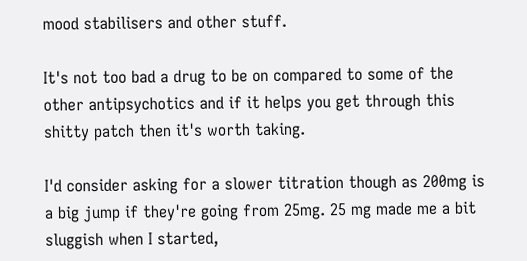mood stabilisers and other stuff.

It's not too bad a drug to be on compared to some of the other antipsychotics and if it helps you get through this shitty patch then it's worth taking.

I'd consider asking for a slower titration though as 200mg is a big jump if they're going from 25mg. 25 mg made me a bit sluggish when I started,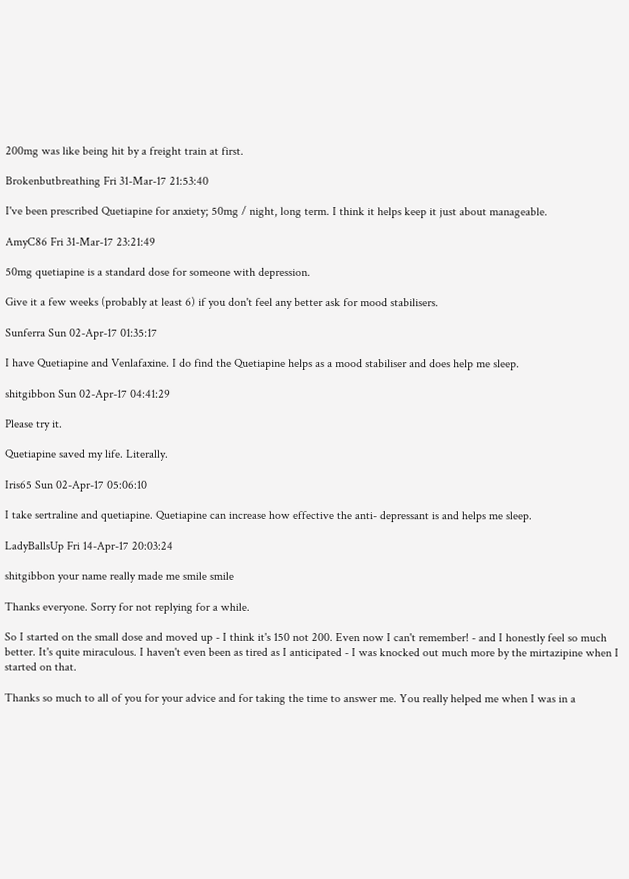200mg was like being hit by a freight train at first.

Brokenbutbreathing Fri 31-Mar-17 21:53:40

I've been prescribed Quetiapine for anxiety; 50mg / night, long term. I think it helps keep it just about manageable.

AmyC86 Fri 31-Mar-17 23:21:49

50mg quetiapine is a standard dose for someone with depression.

Give it a few weeks (probably at least 6) if you don't feel any better ask for mood stabilisers.

Sunferra Sun 02-Apr-17 01:35:17

I have Quetiapine and Venlafaxine. I do find the Quetiapine helps as a mood stabiliser and does help me sleep.

shitgibbon Sun 02-Apr-17 04:41:29

Please try it.

Quetiapine saved my life. Literally.

Iris65 Sun 02-Apr-17 05:06:10

I take sertraline and quetiapine. Quetiapine can increase how effective the anti- depressant is and helps me sleep.

LadyBallsUp Fri 14-Apr-17 20:03:24

shitgibbon your name really made me smile smile

Thanks everyone. Sorry for not replying for a while.

So I started on the small dose and moved up - I think it's 150 not 200. Even now I can't remember! - and I honestly feel so much better. It's quite miraculous. I haven't even been as tired as I anticipated - I was knocked out much more by the mirtazipine when I started on that.

Thanks so much to all of you for your advice and for taking the time to answer me. You really helped me when I was in a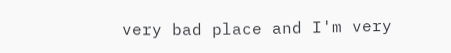very bad place and I'm very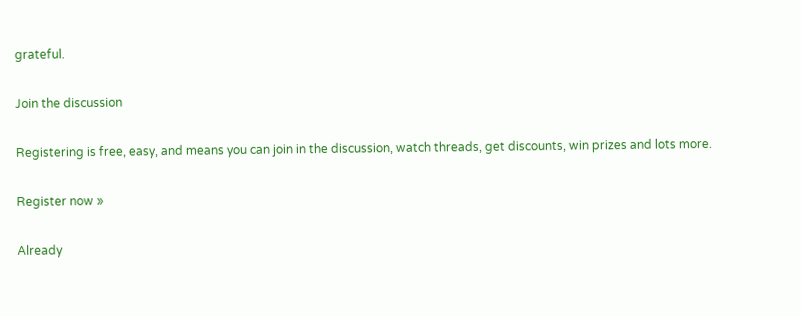grateful.

Join the discussion

Registering is free, easy, and means you can join in the discussion, watch threads, get discounts, win prizes and lots more.

Register now »

Already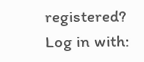registered? Log in with: